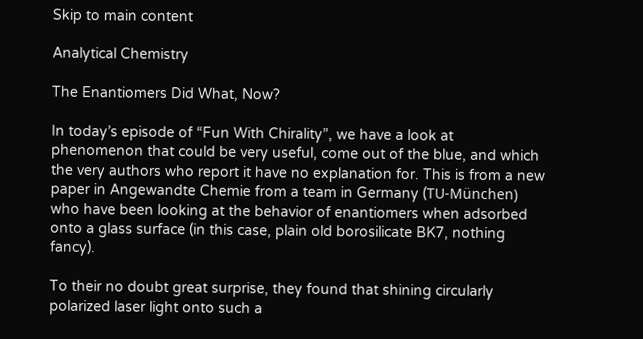Skip to main content

Analytical Chemistry

The Enantiomers Did What, Now?

In today’s episode of “Fun With Chirality”, we have a look at phenomenon that could be very useful, come out of the blue, and which the very authors who report it have no explanation for. This is from a new paper in Angewandte Chemie from a team in Germany (TU-München) who have been looking at the behavior of enantiomers when adsorbed onto a glass surface (in this case, plain old borosilicate BK7, nothing fancy).

To their no doubt great surprise, they found that shining circularly polarized laser light onto such a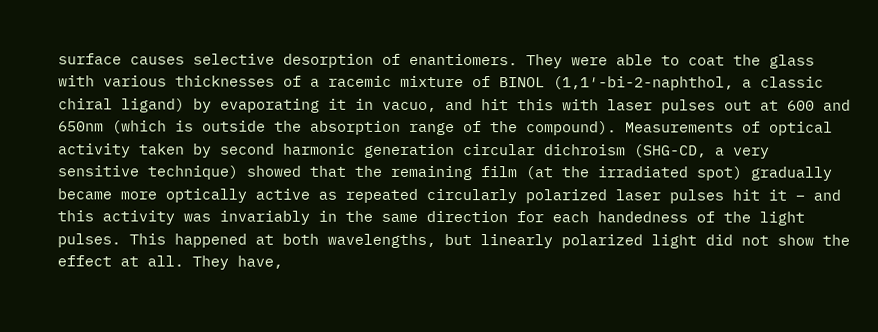surface causes selective desorption of enantiomers. They were able to coat the glass with various thicknesses of a racemic mixture of BINOL (1,1′-bi-2-naphthol, a classic chiral ligand) by evaporating it in vacuo, and hit this with laser pulses out at 600 and 650nm (which is outside the absorption range of the compound). Measurements of optical activity taken by second harmonic generation circular dichroism (SHG-CD, a very sensitive technique) showed that the remaining film (at the irradiated spot) gradually became more optically active as repeated circularly polarized laser pulses hit it – and this activity was invariably in the same direction for each handedness of the light pulses. This happened at both wavelengths, but linearly polarized light did not show the effect at all. They have,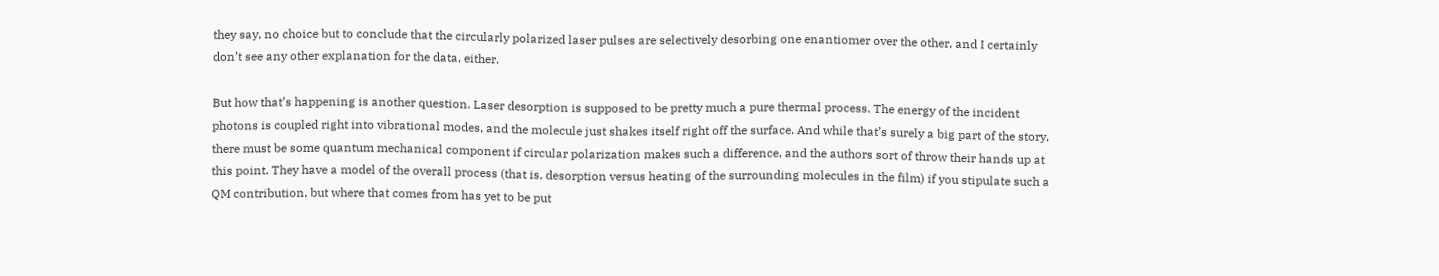they say, no choice but to conclude that the circularly polarized laser pulses are selectively desorbing one enantiomer over the other, and I certainly don’t see any other explanation for the data, either.

But how that’s happening is another question. Laser desorption is supposed to be pretty much a pure thermal process. The energy of the incident photons is coupled right into vibrational modes, and the molecule just shakes itself right off the surface. And while that’s surely a big part of the story, there must be some quantum mechanical component if circular polarization makes such a difference, and the authors sort of throw their hands up at this point. They have a model of the overall process (that is, desorption versus heating of the surrounding molecules in the film) if you stipulate such a QM contribution, but where that comes from has yet to be put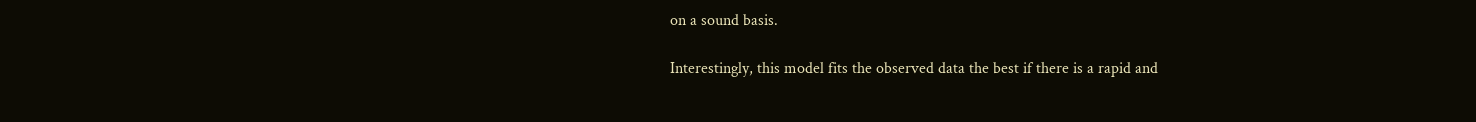on a sound basis.

Interestingly, this model fits the observed data the best if there is a rapid and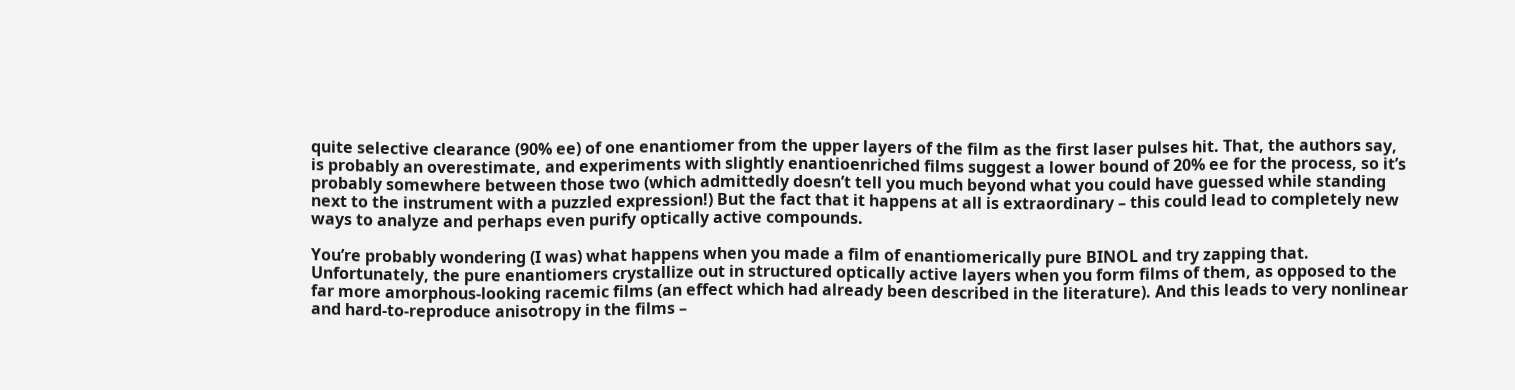quite selective clearance (90% ee) of one enantiomer from the upper layers of the film as the first laser pulses hit. That, the authors say, is probably an overestimate, and experiments with slightly enantioenriched films suggest a lower bound of 20% ee for the process, so it’s probably somewhere between those two (which admittedly doesn’t tell you much beyond what you could have guessed while standing next to the instrument with a puzzled expression!) But the fact that it happens at all is extraordinary – this could lead to completely new ways to analyze and perhaps even purify optically active compounds.

You’re probably wondering (I was) what happens when you made a film of enantiomerically pure BINOL and try zapping that. Unfortunately, the pure enantiomers crystallize out in structured optically active layers when you form films of them, as opposed to the far more amorphous-looking racemic films (an effect which had already been described in the literature). And this leads to very nonlinear and hard-to-reproduce anisotropy in the films –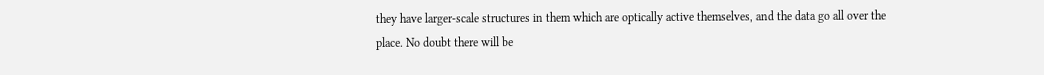they have larger-scale structures in them which are optically active themselves, and the data go all over the place. No doubt there will be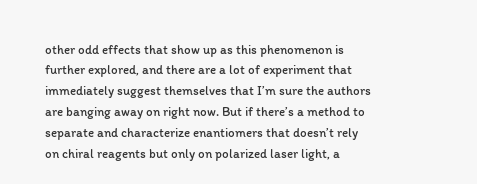other odd effects that show up as this phenomenon is further explored, and there are a lot of experiment that immediately suggest themselves that I’m sure the authors are banging away on right now. But if there’s a method to separate and characterize enantiomers that doesn’t rely on chiral reagents but only on polarized laser light, a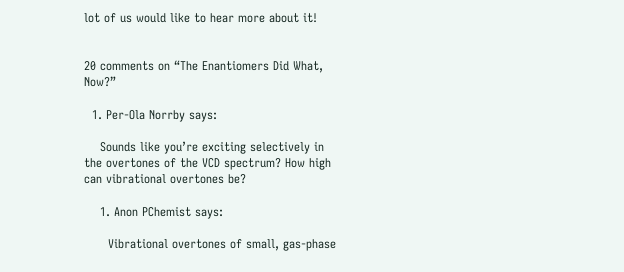lot of us would like to hear more about it!


20 comments on “The Enantiomers Did What, Now?”

  1. Per-Ola Norrby says:

    Sounds like you’re exciting selectively in the overtones of the VCD spectrum? How high can vibrational overtones be?

    1. Anon PChemist says:

      Vibrational overtones of small, gas-phase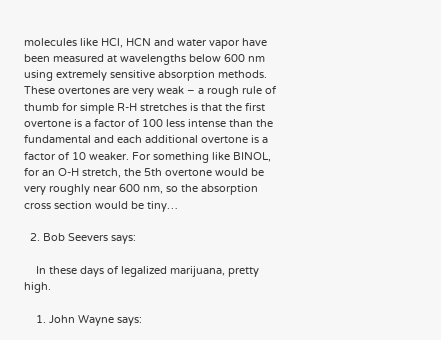molecules like HCl, HCN and water vapor have been measured at wavelengths below 600 nm using extremely sensitive absorption methods. These overtones are very weak – a rough rule of thumb for simple R-H stretches is that the first overtone is a factor of 100 less intense than the fundamental and each additional overtone is a factor of 10 weaker. For something like BINOL, for an O-H stretch, the 5th overtone would be very roughly near 600 nm, so the absorption cross section would be tiny…

  2. Bob Seevers says:

    In these days of legalized marijuana, pretty high.

    1. John Wayne says: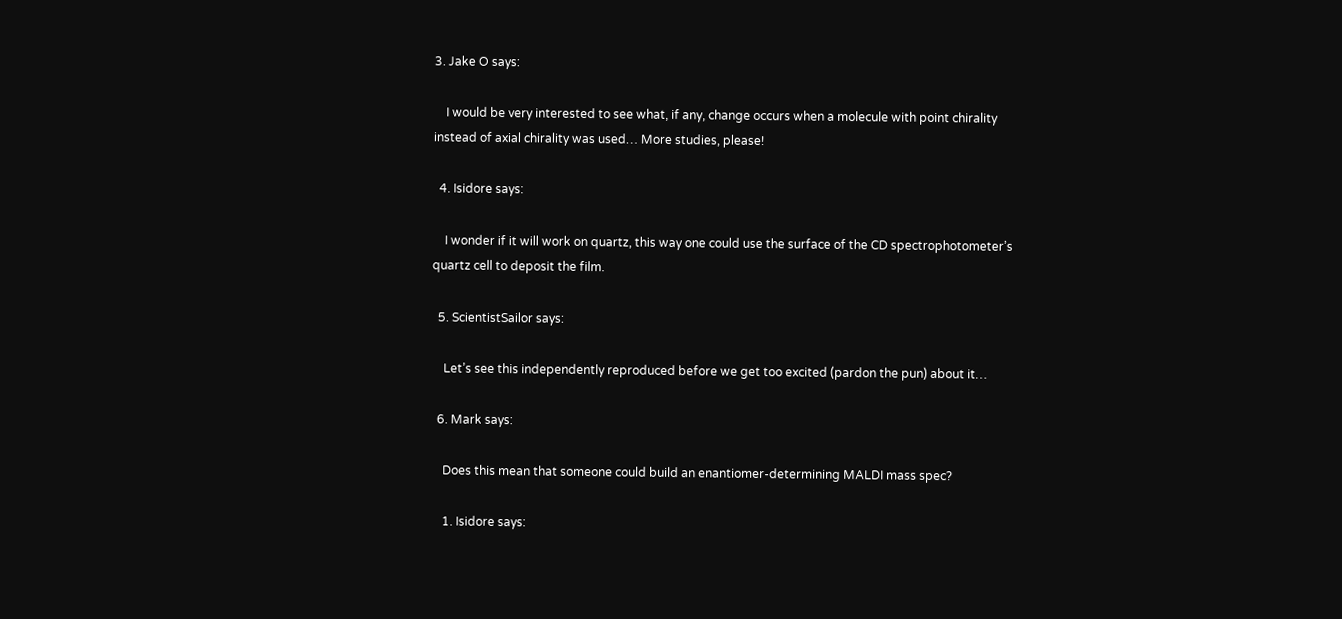3. Jake O says:

    I would be very interested to see what, if any, change occurs when a molecule with point chirality instead of axial chirality was used… More studies, please!

  4. Isidore says:

    I wonder if it will work on quartz, this way one could use the surface of the CD spectrophotometer’s quartz cell to deposit the film.

  5. ScientistSailor says:

    Let’s see this independently reproduced before we get too excited (pardon the pun) about it…

  6. Mark says:

    Does this mean that someone could build an enantiomer-determining MALDI mass spec?

    1. Isidore says: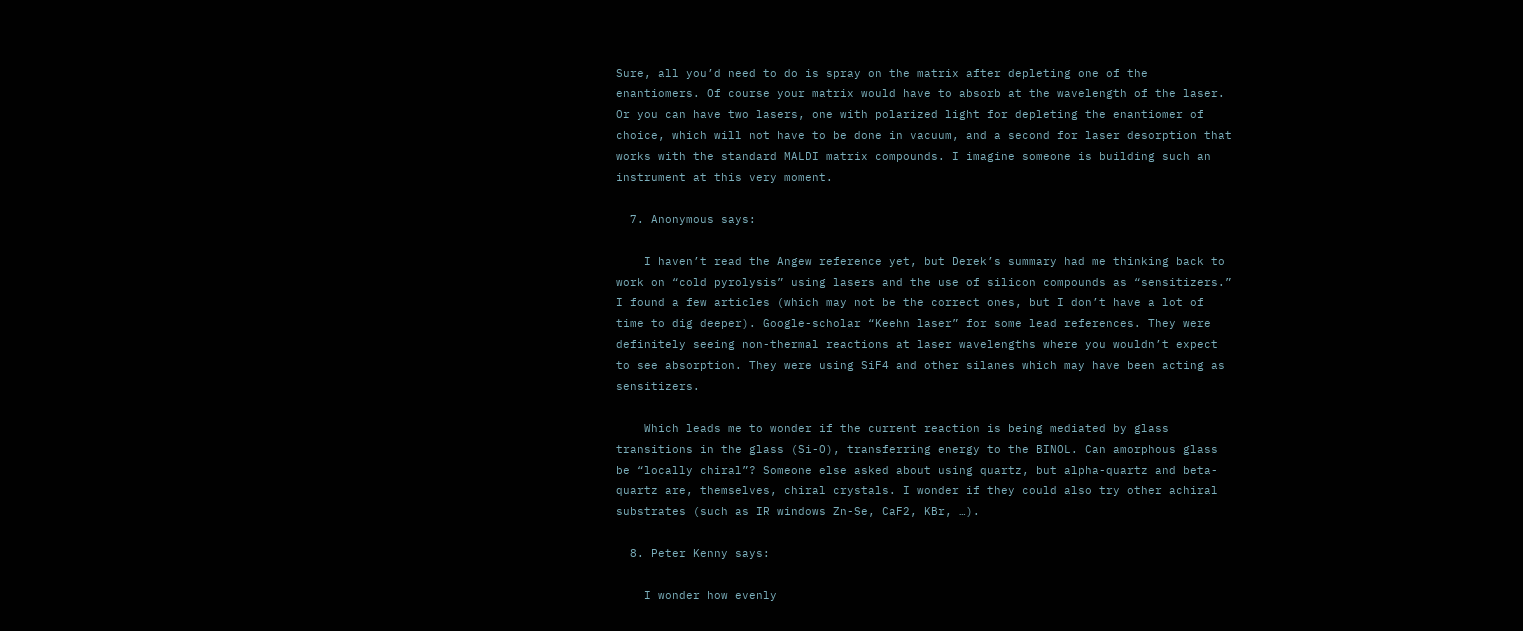Sure, all you’d need to do is spray on the matrix after depleting one of the enantiomers. Of course your matrix would have to absorb at the wavelength of the laser. Or you can have two lasers, one with polarized light for depleting the enantiomer of choice, which will not have to be done in vacuum, and a second for laser desorption that works with the standard MALDI matrix compounds. I imagine someone is building such an instrument at this very moment.

  7. Anonymous says:

    I haven’t read the Angew reference yet, but Derek’s summary had me thinking back to work on “cold pyrolysis” using lasers and the use of silicon compounds as “sensitizers.” I found a few articles (which may not be the correct ones, but I don’t have a lot of time to dig deeper). Google-scholar “Keehn laser” for some lead references. They were definitely seeing non-thermal reactions at laser wavelengths where you wouldn’t expect to see absorption. They were using SiF4 and other silanes which may have been acting as sensitizers.

    Which leads me to wonder if the current reaction is being mediated by glass transitions in the glass (Si-O), transferring energy to the BINOL. Can amorphous glass be “locally chiral”? Someone else asked about using quartz, but alpha-quartz and beta-quartz are, themselves, chiral crystals. I wonder if they could also try other achiral substrates (such as IR windows Zn-Se, CaF2, KBr, …).

  8. Peter Kenny says:

    I wonder how evenly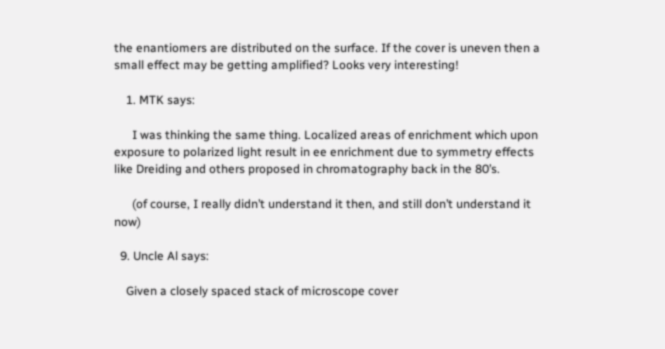the enantiomers are distributed on the surface. If the cover is uneven then a small effect may be getting amplified? Looks very interesting!

    1. MTK says:

      I was thinking the same thing. Localized areas of enrichment which upon exposure to polarized light result in ee enrichment due to symmetry effects like Dreiding and others proposed in chromatography back in the 80’s.

      (of course, I really didn’t understand it then, and still don’t understand it now)

  9. Uncle Al says:

    Given a closely spaced stack of microscope cover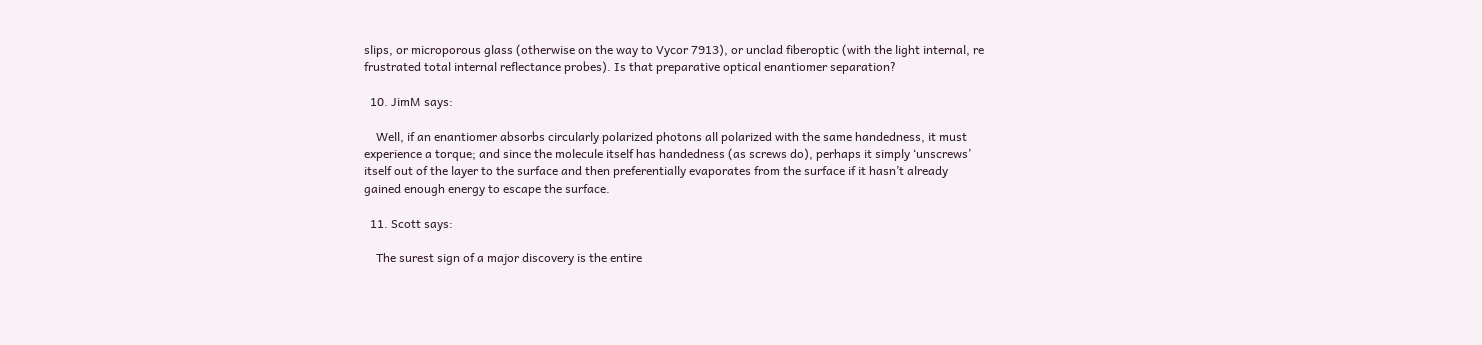slips, or microporous glass (otherwise on the way to Vycor 7913), or unclad fiberoptic (with the light internal, re frustrated total internal reflectance probes). Is that preparative optical enantiomer separation?

  10. JimM says:

    Well, if an enantiomer absorbs circularly polarized photons all polarized with the same handedness, it must experience a torque; and since the molecule itself has handedness (as screws do), perhaps it simply ‘unscrews’ itself out of the layer to the surface and then preferentially evaporates from the surface if it hasn’t already gained enough energy to escape the surface.

  11. Scott says:

    The surest sign of a major discovery is the entire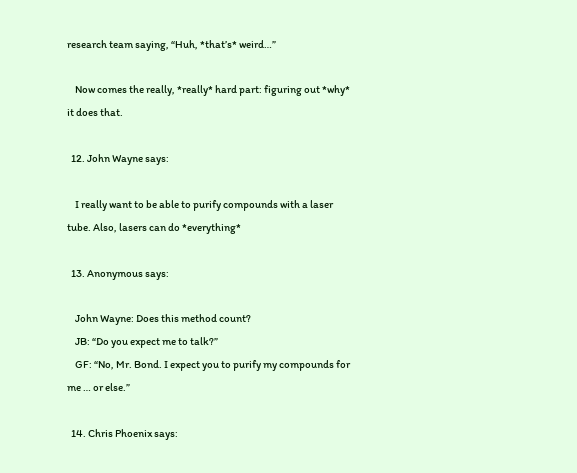research team saying, “Huh, *that’s* weird…”

    Now comes the really, *really* hard part: figuring out *why* it does that.

  12. John Wayne says:

    I really want to be able to purify compounds with a laser tube. Also, lasers can do *everything*

  13. Anonymous says:

    John Wayne: Does this method count?
    JB: “Do you expect me to talk?”
    GF: “No, Mr. Bond. I expect you to purify my compounds for me … or else.”

  14. Chris Phoenix says: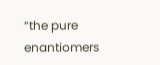“the pure enantiomers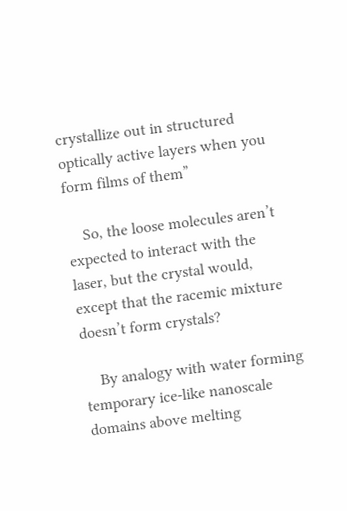crystallize out in structured optically active layers when you form films of them”

    So, the loose molecules aren’t expected to interact with the laser, but the crystal would, except that the racemic mixture doesn’t form crystals?

    By analogy with water forming temporary ice-like nanoscale domains above melting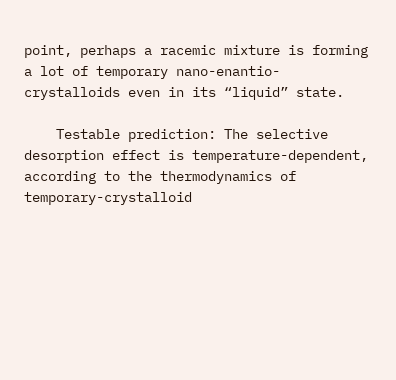point, perhaps a racemic mixture is forming a lot of temporary nano-enantio-crystalloids even in its “liquid” state.

    Testable prediction: The selective desorption effect is temperature-dependent, according to the thermodynamics of temporary-crystalloid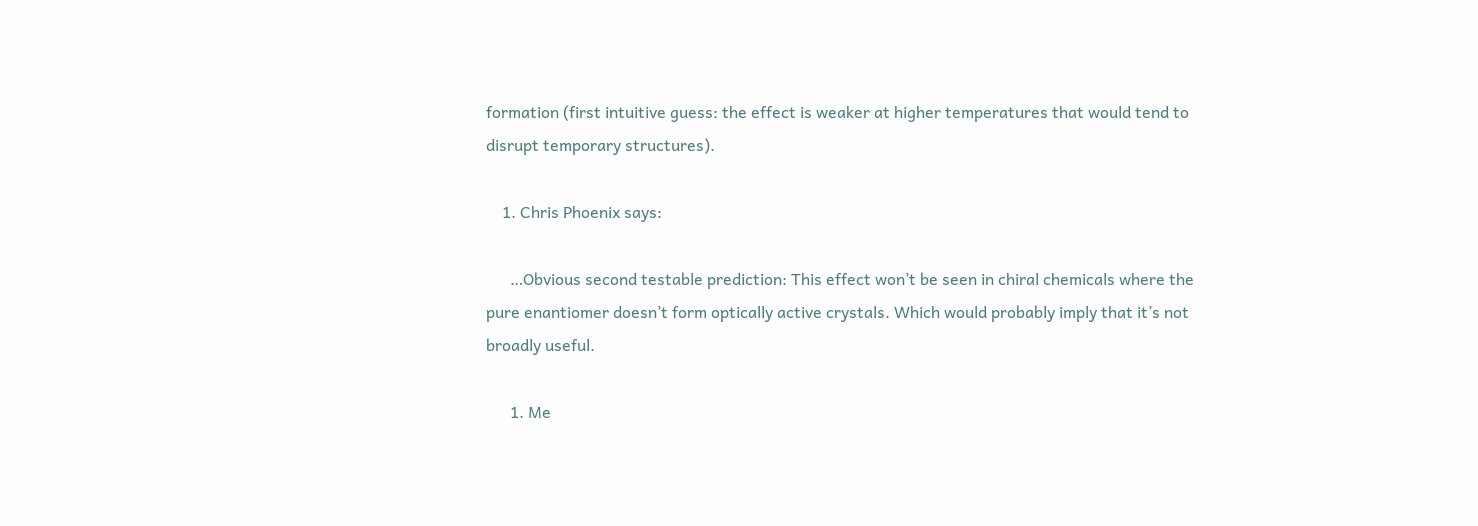formation (first intuitive guess: the effect is weaker at higher temperatures that would tend to disrupt temporary structures).

    1. Chris Phoenix says:

      …Obvious second testable prediction: This effect won’t be seen in chiral chemicals where the pure enantiomer doesn’t form optically active crystals. Which would probably imply that it’s not broadly useful.

      1. Me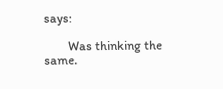says:

        Was thinking the same.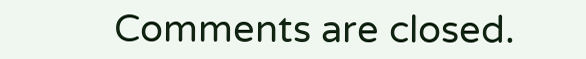Comments are closed.